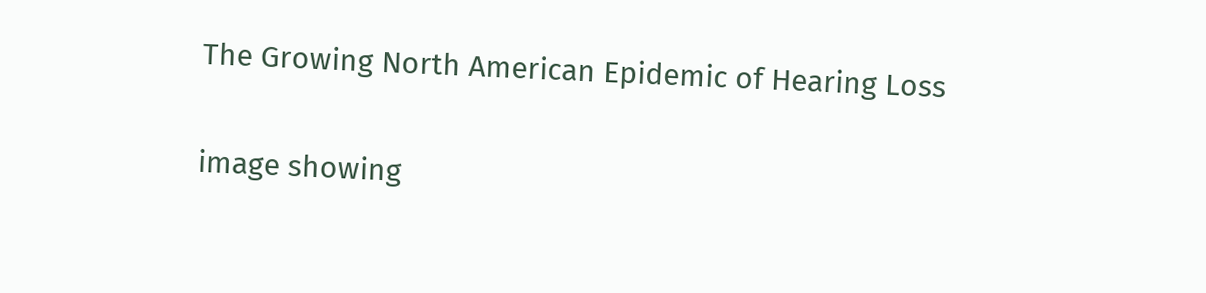The Growing North American Epidemic of Hearing Loss

image showing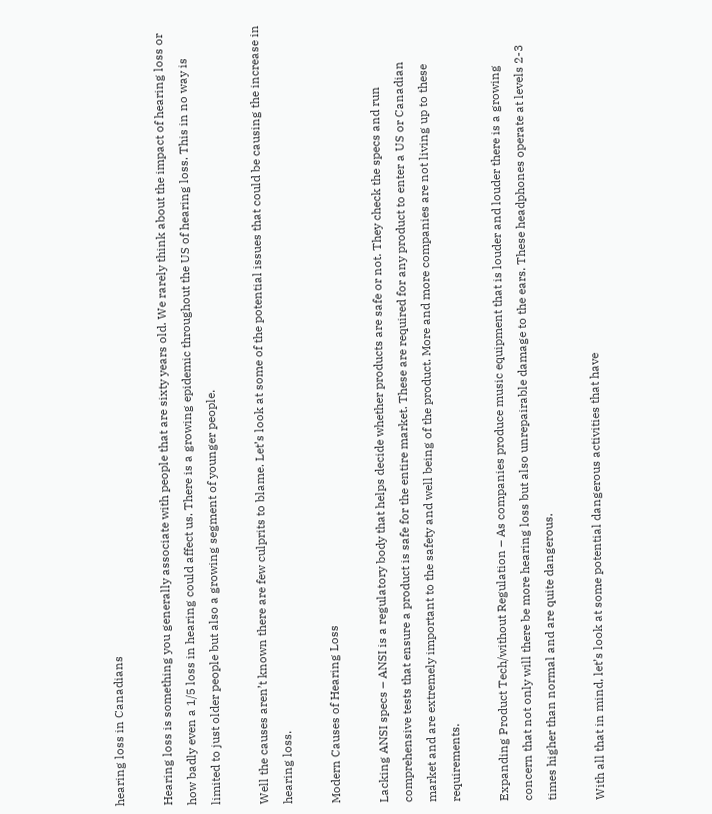hearing loss in Canadians

Hearing loss is something you generally associate with people that are sixty years old. We rarely think about the impact of hearing loss or how badly even a 1/5 loss in hearing could affect us. There is a growing epidemic throughout the US of hearing loss. This in no way is limited to just older people but also a growing segment of younger people.

Well the causes aren’t known there are few culprits to blame. Let’s look at some of the potential issues that could be causing the increase in hearing loss.

Modern Causes of Hearing Loss

Lacking ANSI specs – ANSI is a regulatory body that helps decide whether products are safe or not. They check the specs and run comprehensive tests that ensure a product is safe for the entire market. These are required for any product to enter a US or Canadian market and are extremely important to the safety and well being of the product. More and more companies are not living up to these requirements.

Expanding Product Tech/without Regulation – As companies produce music equipment that is louder and louder there is a growing concern that not only will there be more hearing loss but also unrepairable damage to the ears. These headphones operate at levels 2-3 times higher than normal and are quite dangerous.

With all that in mind, let’s look at some potential dangerous activities that have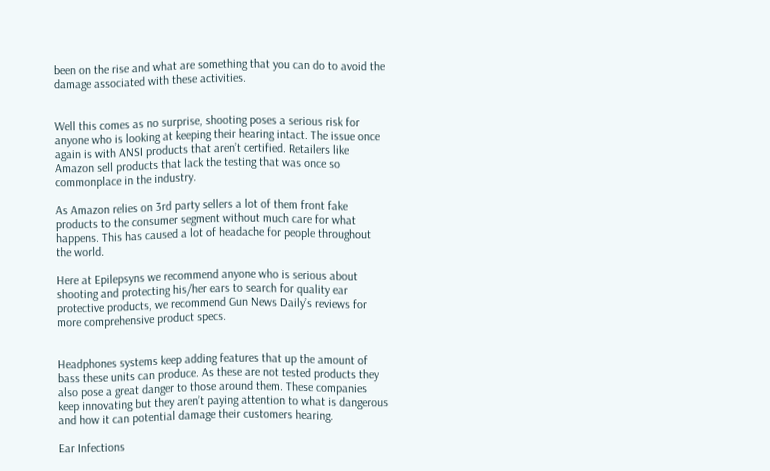been on the rise and what are something that you can do to avoid the damage associated with these activities.


Well this comes as no surprise, shooting poses a serious risk for anyone who is looking at keeping their hearing intact. The issue once again is with ANSI products that aren’t certified. Retailers like Amazon sell products that lack the testing that was once so commonplace in the industry.

As Amazon relies on 3rd party sellers a lot of them front fake products to the consumer segment without much care for what happens. This has caused a lot of headache for people throughout the world.

Here at Epilepsyns we recommend anyone who is serious about shooting and protecting his/her ears to search for quality ear protective products, we recommend Gun News Daily’s reviews for more comprehensive product specs.


Headphones systems keep adding features that up the amount of bass these units can produce. As these are not tested products they also pose a great danger to those around them. These companies keep innovating but they aren’t paying attention to what is dangerous and how it can potential damage their customers hearing.

Ear Infections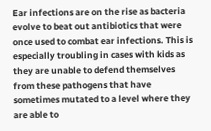Ear infections are on the rise as bacteria evolve to beat out antibiotics that were once used to combat ear infections. This is especially troubling in cases with kids as they are unable to defend themselves from these pathogens that have sometimes mutated to a level where they are able to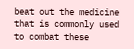beat out the medicine that is commonly used to combat these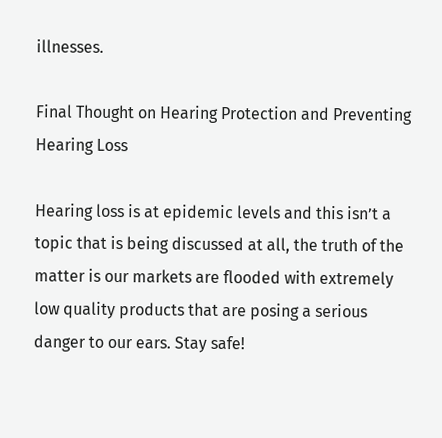illnesses.

Final Thought on Hearing Protection and Preventing Hearing Loss

Hearing loss is at epidemic levels and this isn’t a topic that is being discussed at all, the truth of the matter is our markets are flooded with extremely low quality products that are posing a serious danger to our ears. Stay safe!